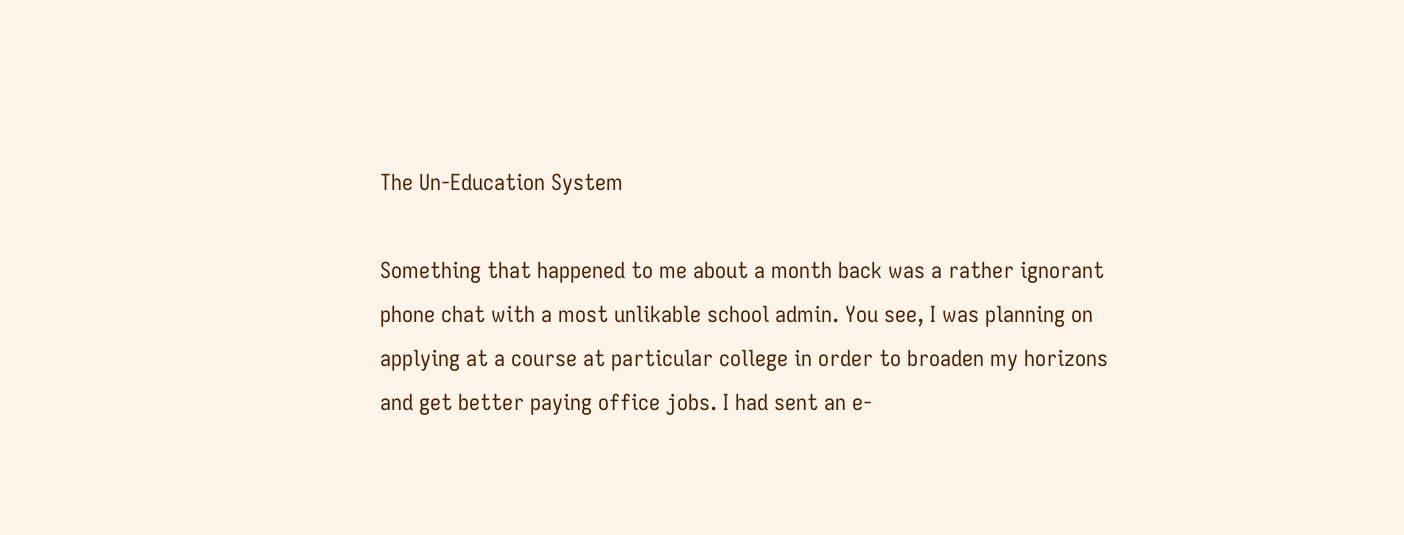The Un-Education System

Something that happened to me about a month back was a rather ignorant phone chat with a most unlikable school admin. You see, I was planning on applying at a course at particular college in order to broaden my horizons and get better paying office jobs. I had sent an e-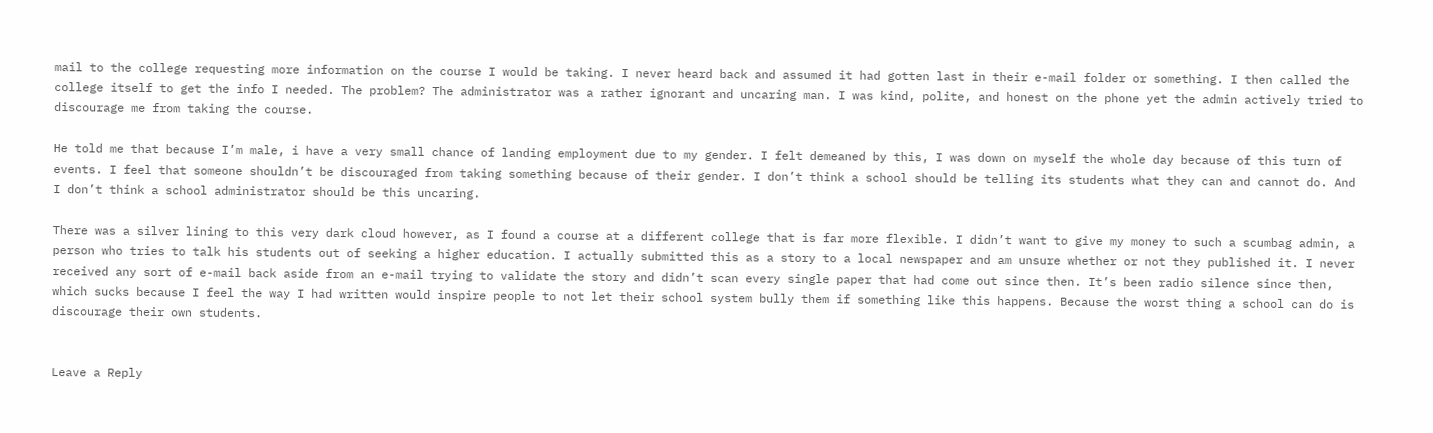mail to the college requesting more information on the course I would be taking. I never heard back and assumed it had gotten last in their e-mail folder or something. I then called the college itself to get the info I needed. The problem? The administrator was a rather ignorant and uncaring man. I was kind, polite, and honest on the phone yet the admin actively tried to discourage me from taking the course.

He told me that because I’m male, i have a very small chance of landing employment due to my gender. I felt demeaned by this, I was down on myself the whole day because of this turn of events. I feel that someone shouldn’t be discouraged from taking something because of their gender. I don’t think a school should be telling its students what they can and cannot do. And I don’t think a school administrator should be this uncaring.

There was a silver lining to this very dark cloud however, as I found a course at a different college that is far more flexible. I didn’t want to give my money to such a scumbag admin, a person who tries to talk his students out of seeking a higher education. I actually submitted this as a story to a local newspaper and am unsure whether or not they published it. I never received any sort of e-mail back aside from an e-mail trying to validate the story and didn’t scan every single paper that had come out since then. It’s been radio silence since then, which sucks because I feel the way I had written would inspire people to not let their school system bully them if something like this happens. Because the worst thing a school can do is discourage their own students.


Leave a Reply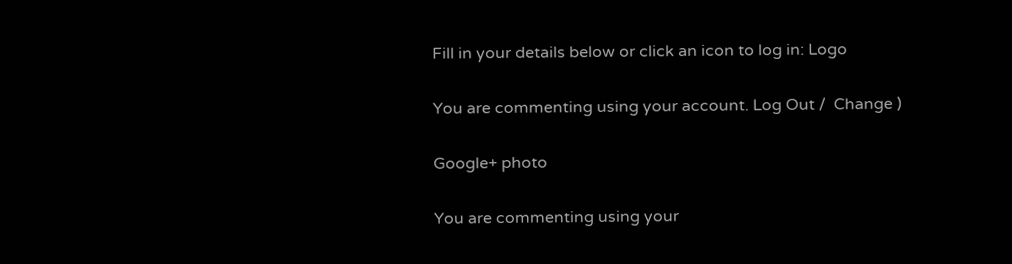Fill in your details below or click an icon to log in: Logo

You are commenting using your account. Log Out /  Change )

Google+ photo

You are commenting using your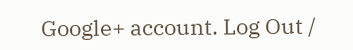Google+ account. Log Out /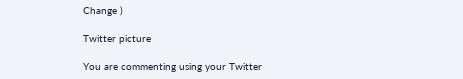Change )

Twitter picture

You are commenting using your Twitter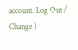account. Log Out /  Change )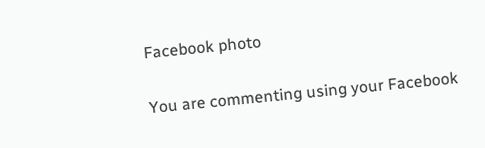Facebook photo

You are commenting using your Facebook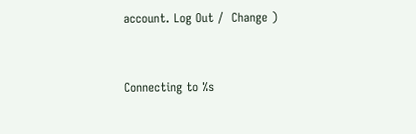account. Log Out /  Change )


Connecting to %s